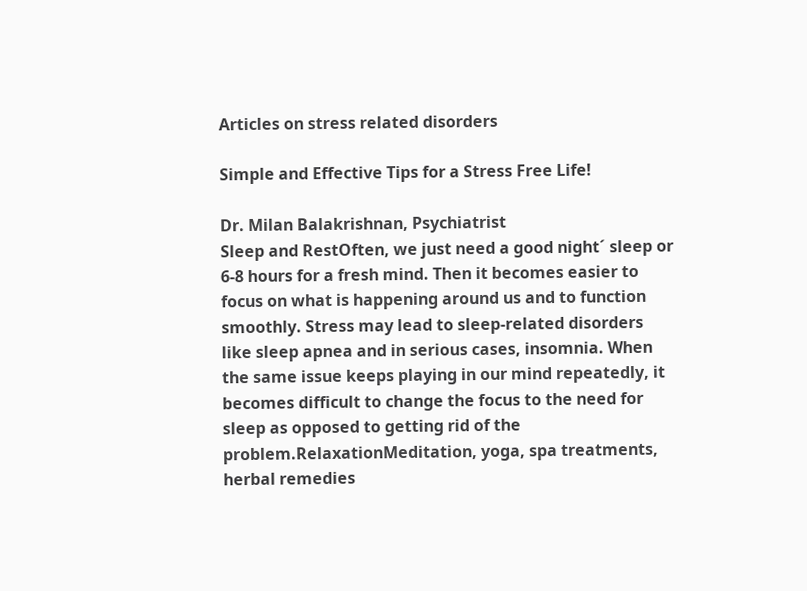Articles on stress related disorders

Simple and Effective Tips for a Stress Free Life!

Dr. Milan Balakrishnan, Psychiatrist
Sleep and RestOften, we just need a good night´ sleep or 6-8 hours for a fresh mind. Then it becomes easier to focus on what is happening around us and to function smoothly. Stress may lead to sleep-related disorders like sleep apnea and in serious cases, insomnia. When the same issue keeps playing in our mind repeatedly, it becomes difficult to change the focus to the need for sleep as opposed to getting rid of the problem.RelaxationMeditation, yoga, spa treatments, herbal remedies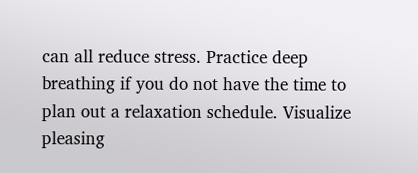can all reduce stress. Practice deep breathing if you do not have the time to plan out a relaxation schedule. Visualize pleasing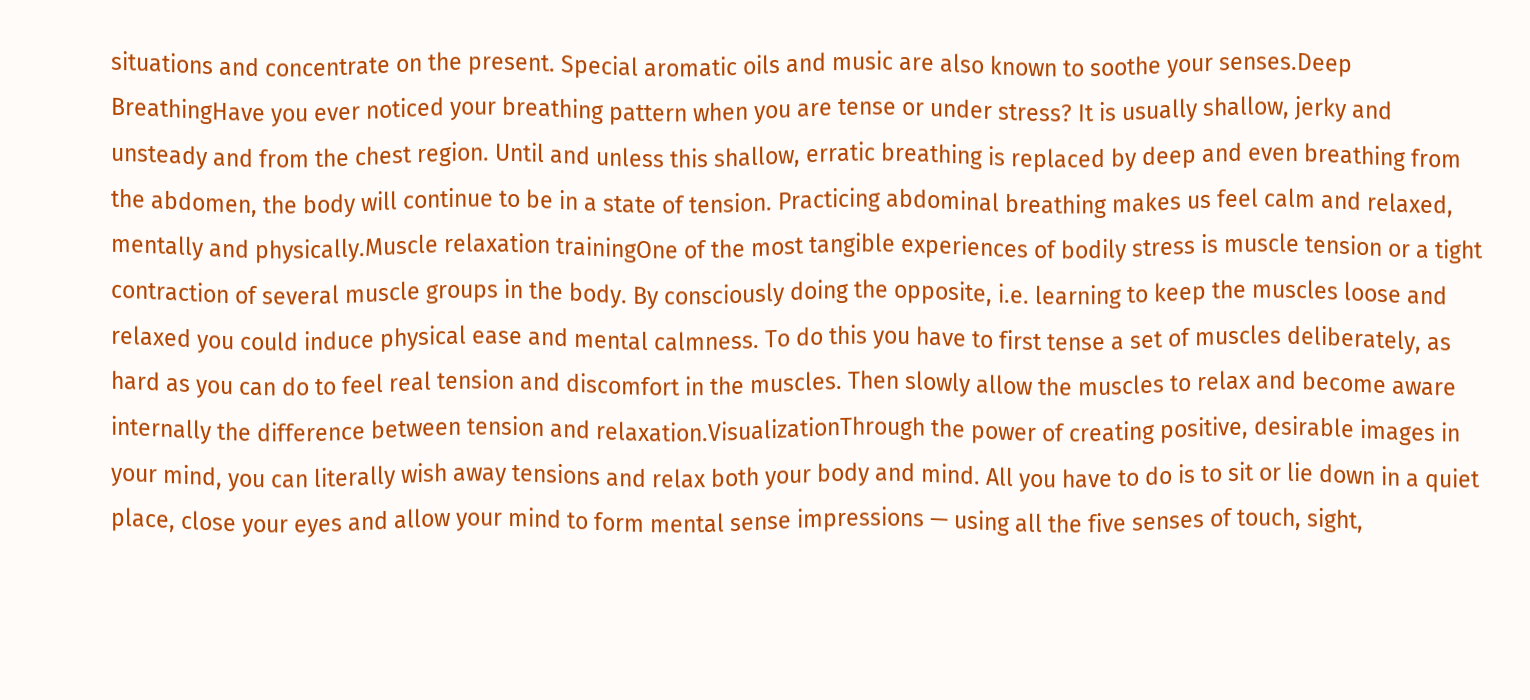situations and concentrate on the present. Special aromatic oils and music are also known to soothe your senses.Deep BreathingHave you ever noticed your breathing pattern when you are tense or under stress? It is usually shallow, jerky and unsteady and from the chest region. Until and unless this shallow, erratic breathing is replaced by deep and even breathing from the abdomen, the body will continue to be in a state of tension. Practicing abdominal breathing makes us feel calm and relaxed, mentally and physically.Muscle relaxation trainingOne of the most tangible experiences of bodily stress is muscle tension or a tight contraction of several muscle groups in the body. By consciously doing the opposite, i.e. learning to keep the muscles loose and relaxed you could induce physical ease and mental calmness. To do this you have to first tense a set of muscles deliberately, as hard as you can do to feel real tension and discomfort in the muscles. Then slowly allow the muscles to relax and become aware internally the difference between tension and relaxation.VisualizationThrough the power of creating positive, desirable images in your mind, you can literally wish away tensions and relax both your body and mind. All you have to do is to sit or lie down in a quiet place, close your eyes and allow your mind to form mental sense impressions — using all the five senses of touch, sight,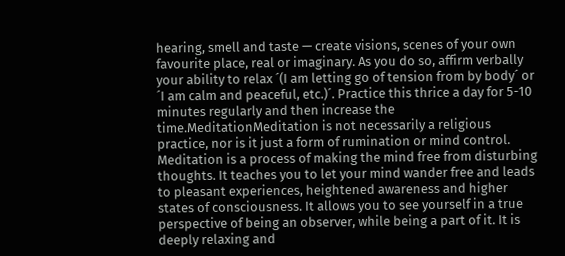hearing, smell and taste — create visions, scenes of your own favourite place, real or imaginary. As you do so, affirm verbally your ability to relax ´(I am letting go of tension from by body´ or ´I am calm and peaceful, etc.)´. Practice this thrice a day for 5-10 minutes regularly and then increase the time.MeditationMeditation is not necessarily a religious practice, nor is it just a form of rumination or mind control. Meditation is a process of making the mind free from disturbing thoughts. It teaches you to let your mind wander free and leads to pleasant experiences, heightened awareness and higher states of consciousness. It allows you to see yourself in a true perspective of being an observer, while being a part of it. It is deeply relaxing and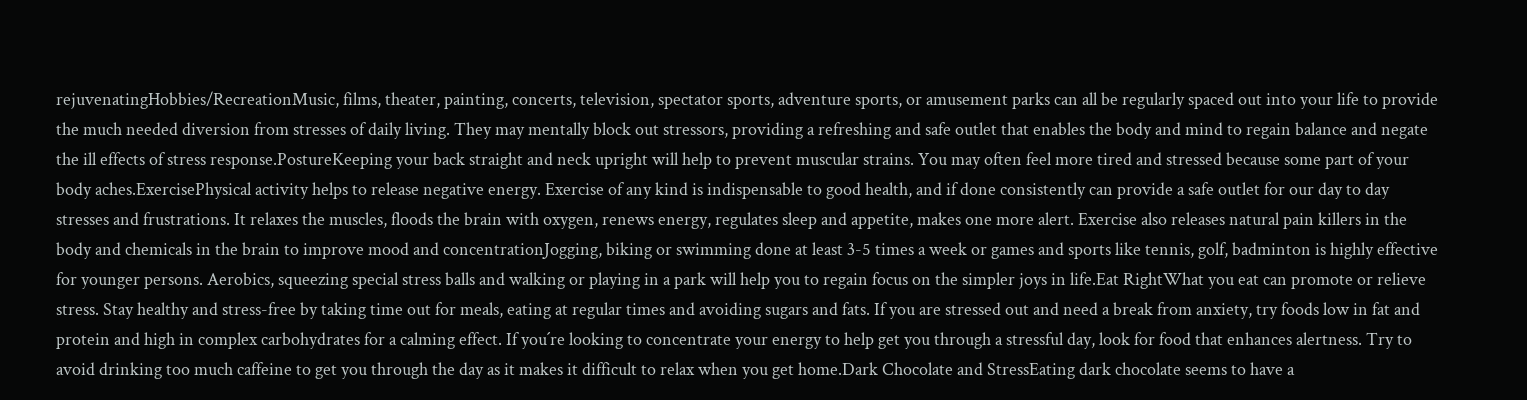rejuvenatingHobbies/RecreationMusic, films, theater, painting, concerts, television, spectator sports, adventure sports, or amusement parks can all be regularly spaced out into your life to provide the much needed diversion from stresses of daily living. They may mentally block out stressors, providing a refreshing and safe outlet that enables the body and mind to regain balance and negate the ill effects of stress response.PostureKeeping your back straight and neck upright will help to prevent muscular strains. You may often feel more tired and stressed because some part of your body aches.ExercisePhysical activity helps to release negative energy. Exercise of any kind is indispensable to good health, and if done consistently can provide a safe outlet for our day to day stresses and frustrations. It relaxes the muscles, floods the brain with oxygen, renews energy, regulates sleep and appetite, makes one more alert. Exercise also releases natural pain killers in the body and chemicals in the brain to improve mood and concentrationJogging, biking or swimming done at least 3-5 times a week or games and sports like tennis, golf, badminton is highly effective for younger persons. Aerobics, squeezing special stress balls and walking or playing in a park will help you to regain focus on the simpler joys in life.Eat RightWhat you eat can promote or relieve stress. Stay healthy and stress-free by taking time out for meals, eating at regular times and avoiding sugars and fats. If you are stressed out and need a break from anxiety, try foods low in fat and protein and high in complex carbohydrates for a calming effect. If you´re looking to concentrate your energy to help get you through a stressful day, look for food that enhances alertness. Try to avoid drinking too much caffeine to get you through the day as it makes it difficult to relax when you get home.Dark Chocolate and StressEating dark chocolate seems to have a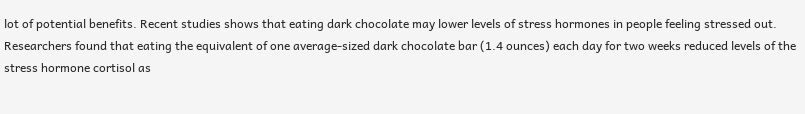lot of potential benefits. Recent studies shows that eating dark chocolate may lower levels of stress hormones in people feeling stressed out. Researchers found that eating the equivalent of one average-sized dark chocolate bar (1.4 ounces) each day for two weeks reduced levels of the stress hormone cortisol as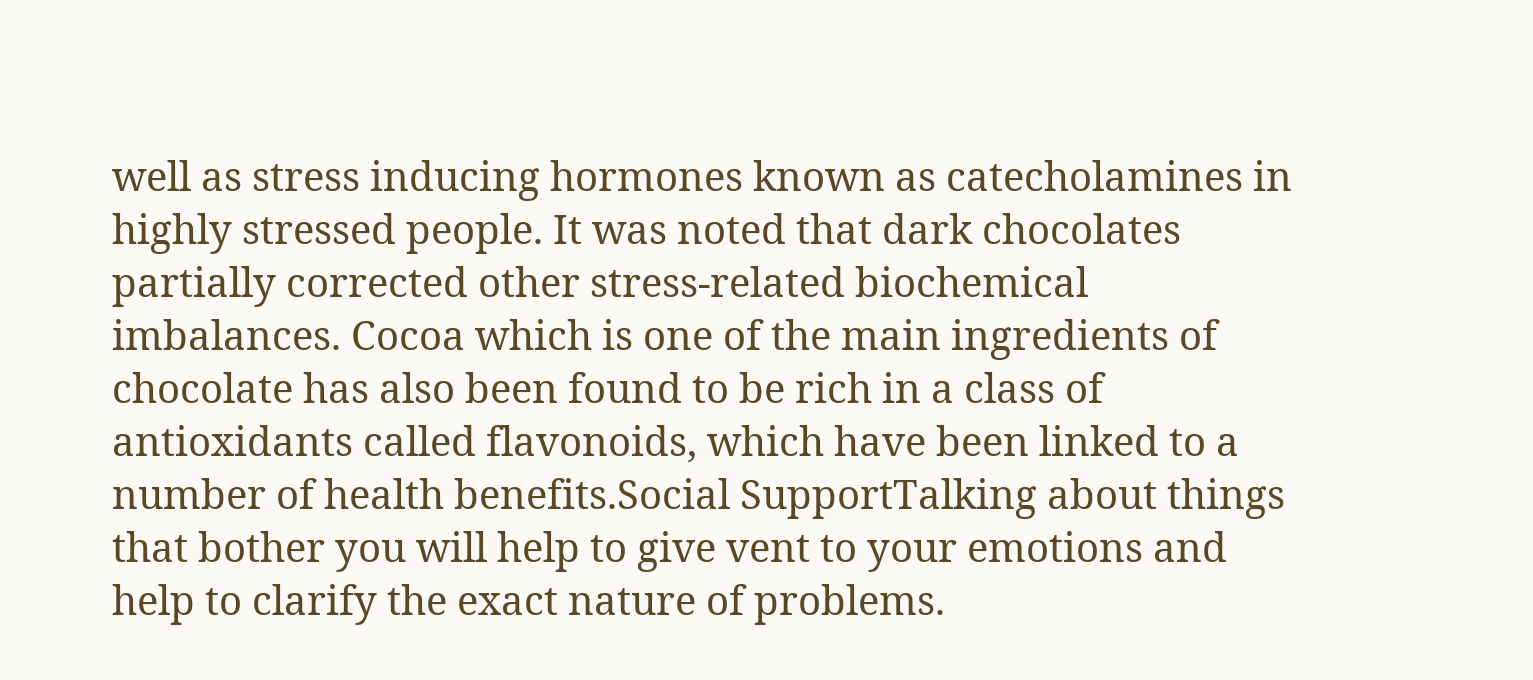well as stress inducing hormones known as catecholamines in highly stressed people. It was noted that dark chocolates partially corrected other stress-related biochemical imbalances. Cocoa which is one of the main ingredients of chocolate has also been found to be rich in a class of antioxidants called flavonoids, which have been linked to a number of health benefits.Social SupportTalking about things that bother you will help to give vent to your emotions and help to clarify the exact nature of problems.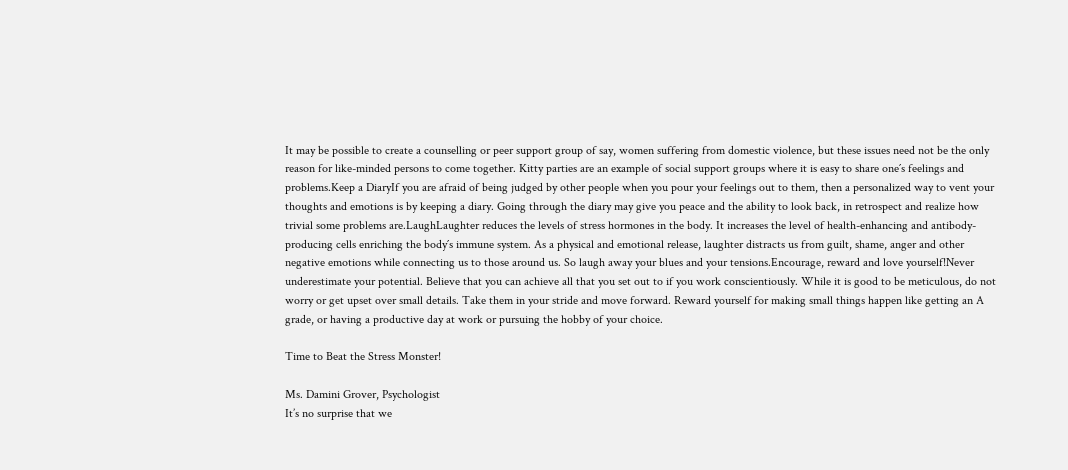It may be possible to create a counselling or peer support group of say, women suffering from domestic violence, but these issues need not be the only reason for like-minded persons to come together. Kitty parties are an example of social support groups where it is easy to share one´s feelings and problems.Keep a DiaryIf you are afraid of being judged by other people when you pour your feelings out to them, then a personalized way to vent your thoughts and emotions is by keeping a diary. Going through the diary may give you peace and the ability to look back, in retrospect and realize how trivial some problems are.LaughLaughter reduces the levels of stress hormones in the body. It increases the level of health-enhancing and antibody-producing cells enriching the body´s immune system. As a physical and emotional release, laughter distracts us from guilt, shame, anger and other negative emotions while connecting us to those around us. So laugh away your blues and your tensions.Encourage, reward and love yourself!Never underestimate your potential. Believe that you can achieve all that you set out to if you work conscientiously. While it is good to be meticulous, do not worry or get upset over small details. Take them in your stride and move forward. Reward yourself for making small things happen like getting an A grade, or having a productive day at work or pursuing the hobby of your choice.

Time to Beat the Stress Monster!

Ms. Damini Grover, Psychologist
It’s no surprise that we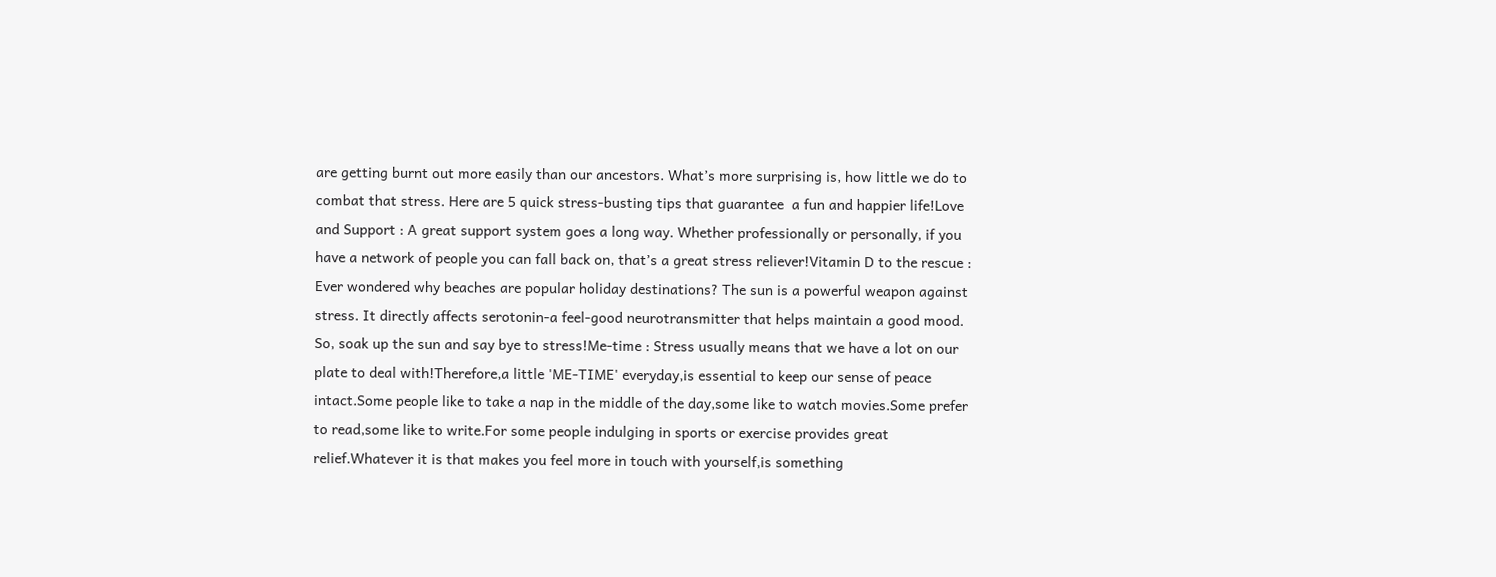are getting burnt out more easily than our ancestors. What’s more surprising is, how little we do to combat that stress. Here are 5 quick stress-busting tips that guarantee  a fun and happier life!Love and Support : A great support system goes a long way. Whether professionally or personally, if you have a network of people you can fall back on, that’s a great stress reliever!Vitamin D to the rescue : Ever wondered why beaches are popular holiday destinations? The sun is a powerful weapon against stress. It directly affects serotonin-a feel-good neurotransmitter that helps maintain a good mood. So, soak up the sun and say bye to stress!Me-time : Stress usually means that we have a lot on our plate to deal with!Therefore,a little 'ME-TIME' everyday,is essential to keep our sense of peace intact.Some people like to take a nap in the middle of the day,some like to watch movies.Some prefer to read,some like to write.For some people indulging in sports or exercise provides great relief.Whatever it is that makes you feel more in touch with yourself,is something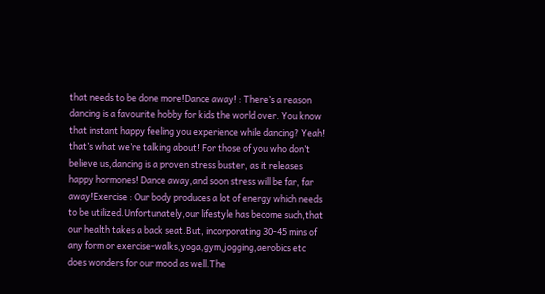that needs to be done more!Dance away! : There’s a reason dancing is a favourite hobby for kids the world over. You know that instant happy feeling you experience while dancing? Yeah! that’s what we’re talking about! For those of you who don’t believe us,dancing is a proven stress buster, as it releases happy hormones! Dance away,and soon stress will be far, far away!Exercise : Our body produces a lot of energy which needs to be utilized.Unfortunately,our lifestyle has become such,that our health takes a back seat.But, incorporating 30-45 mins of any form or exercise-walks,yoga,gym,jogging,aerobics etc does wonders for our mood as well.The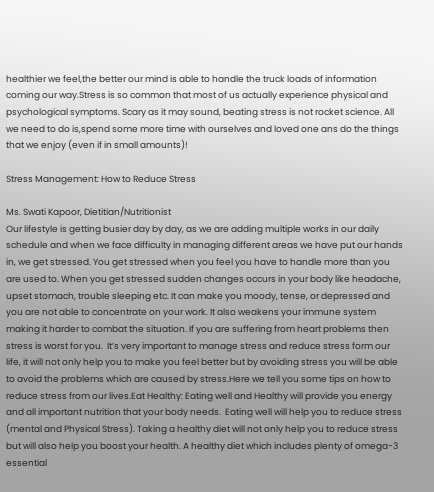healthier we feel,the better our mind is able to handle the truck loads of information coming our way.Stress is so common that most of us actually experience physical and psychological symptoms. Scary as it may sound, beating stress is not rocket science. All we need to do is,spend some more time with ourselves and loved one ans do the things that we enjoy (even if in small amounts)!

Stress Management: How to Reduce Stress

Ms. Swati Kapoor, Dietitian/Nutritionist
Our lifestyle is getting busier day by day, as we are adding multiple works in our daily schedule and when we face difficulty in managing different areas we have put our hands in, we get stressed. You get stressed when you feel you have to handle more than you are used to. When you get stressed sudden changes occurs in your body like headache, upset stomach, trouble sleeping etc. It can make you moody, tense, or depressed and you are not able to concentrate on your work. It also weakens your immune system making it harder to combat the situation. If you are suffering from heart problems then stress is worst for you.  It’s very important to manage stress and reduce stress form our life, it will not only help you to make you feel better but by avoiding stress you will be able to avoid the problems which are caused by stress.Here we tell you some tips on how to reduce stress from our lives.Eat Healthy: Eating well and Healthy will provide you energy and all important nutrition that your body needs.  Eating well will help you to reduce stress (mental and Physical Stress). Taking a healthy diet will not only help you to reduce stress but will also help you boost your health. A healthy diet which includes plenty of omega-3 essential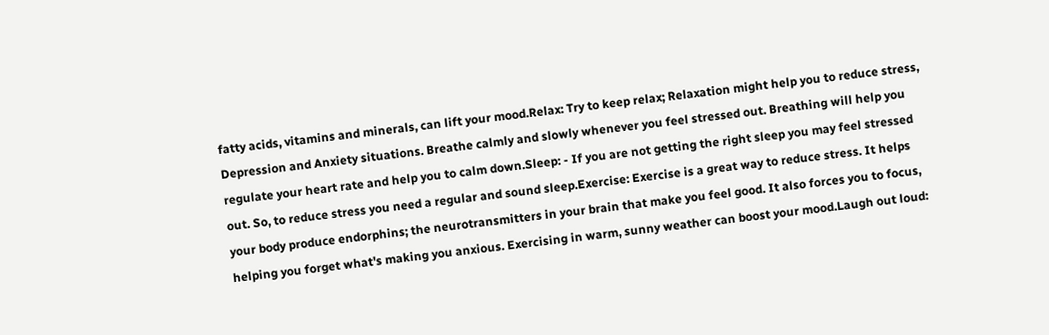fatty acids, vitamins and minerals, can lift your mood.Relax: Try to keep relax; Relaxation might help you to reduce stress, Depression and Anxiety situations. Breathe calmly and slowly whenever you feel stressed out. Breathing will help you regulate your heart rate and help you to calm down.Sleep: - If you are not getting the right sleep you may feel stressed out. So, to reduce stress you need a regular and sound sleep.Exercise: Exercise is a great way to reduce stress. It helps your body produce endorphins; the neurotransmitters in your brain that make you feel good. It also forces you to focus, helping you forget what's making you anxious. Exercising in warm, sunny weather can boost your mood.Laugh out loud: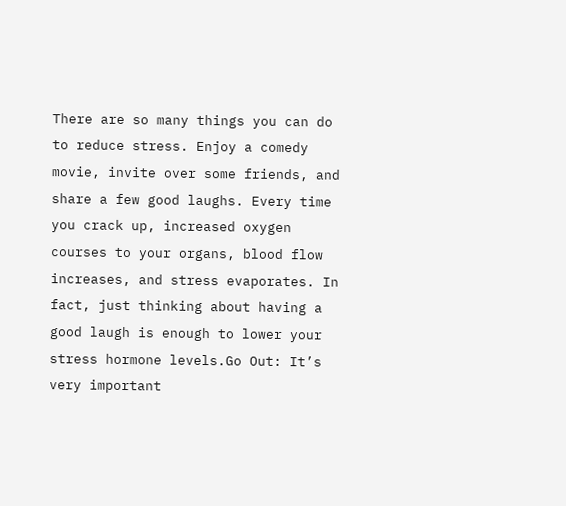There are so many things you can do to reduce stress. Enjoy a comedy movie, invite over some friends, and share a few good laughs. Every time you crack up, increased oxygen courses to your organs, blood flow increases, and stress evaporates. In fact, just thinking about having a good laugh is enough to lower your stress hormone levels.Go Out: It’s very important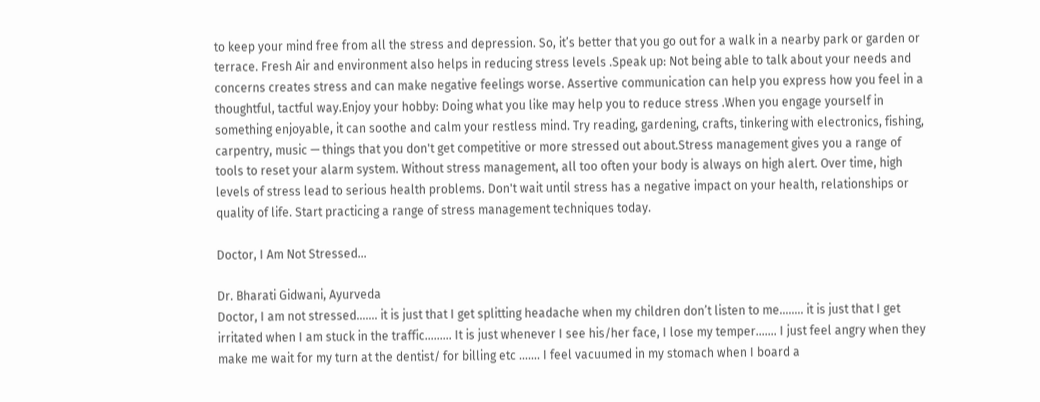to keep your mind free from all the stress and depression. So, it’s better that you go out for a walk in a nearby park or garden or terrace. Fresh Air and environment also helps in reducing stress levels .Speak up: Not being able to talk about your needs and concerns creates stress and can make negative feelings worse. Assertive communication can help you express how you feel in a thoughtful, tactful way.Enjoy your hobby: Doing what you like may help you to reduce stress .When you engage yourself in something enjoyable, it can soothe and calm your restless mind. Try reading, gardening, crafts, tinkering with electronics, fishing, carpentry, music — things that you don't get competitive or more stressed out about.Stress management gives you a range of tools to reset your alarm system. Without stress management, all too often your body is always on high alert. Over time, high levels of stress lead to serious health problems. Don't wait until stress has a negative impact on your health, relationships or quality of life. Start practicing a range of stress management techniques today.

Doctor, I Am Not Stressed…

Dr. Bharati Gidwani, Ayurveda
Doctor, I am not stressed……. it is just that I get splitting headache when my children don’t listen to me….…. it is just that I get irritated when I am stuck in the traffic…..…. It is just whenever I see his/her face, I lose my temper……. I just feel angry when they make me wait for my turn at the dentist/ for billing etc ……. I feel vacuumed in my stomach when I board a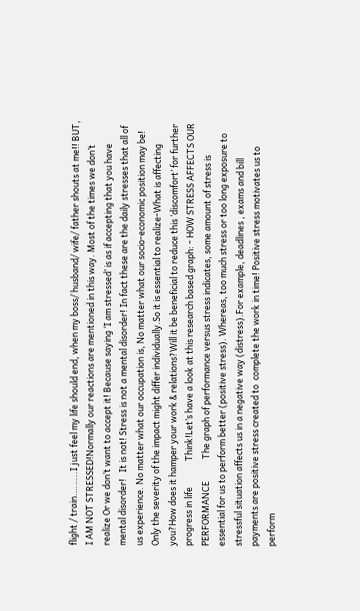flight / train.……..I just feel my life should end, when my boss/ husband/ wife/ father shouts at me!! BUT, I AM NOT STRESSED!Normally our reactions are mentioned in this way. Most of the times we don’t realize Or we don’t want to accept it! Because saying ‘I am stressed’ is as if accepting that you have mental disorder!   It is not! Stress is not a mental disorder! In fact these are the daily stresses that all of us experience. No matter what our occupation is, No matter what our socio-economic position may be! Only the severity of the impact might differ individually.So it is essential to realize-What is affecting you?How does it hamper your work & relations?Will it be beneficial to reduce this ‘discomfort’ for further progress in life             Think!Let’s have a look at this research based graph: - HOW STRESS AFFECTS OUR PERFORMANCE           The graph of performance versus stress indicates, some amount of stress is essential for us to perform better (positive stress). Whereas, too much stress or too long exposure to stressful situation affects us in a negative way (distress).For example, deadlines , exams and bill payments are positive stress created to  complete the work in time! Positive stress motivates us to perform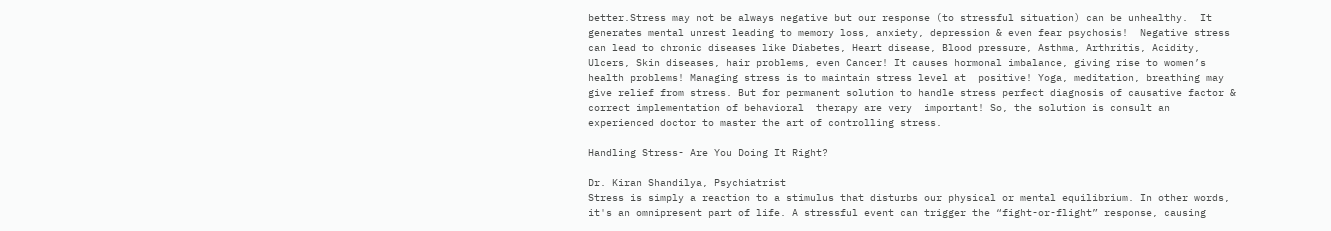better.Stress may not be always negative but our response (to stressful situation) can be unhealthy.  It generates mental unrest leading to memory loss, anxiety, depression & even fear psychosis!  Negative stress can lead to chronic diseases like Diabetes, Heart disease, Blood pressure, Asthma, Arthritis, Acidity, Ulcers, Skin diseases, hair problems, even Cancer! It causes hormonal imbalance, giving rise to women’s health problems! Managing stress is to maintain stress level at  positive! Yoga, meditation, breathing may give relief from stress. But for permanent solution to handle stress perfect diagnosis of causative factor &  correct implementation of behavioral  therapy are very  important! So, the solution is consult an experienced doctor to master the art of controlling stress.

Handling Stress- Are You Doing It Right?

Dr. Kiran Shandilya, Psychiatrist
Stress is simply a reaction to a stimulus that disturbs our physical or mental equilibrium. In other words, it's an omnipresent part of life. A stressful event can trigger the “fight-or-flight” response, causing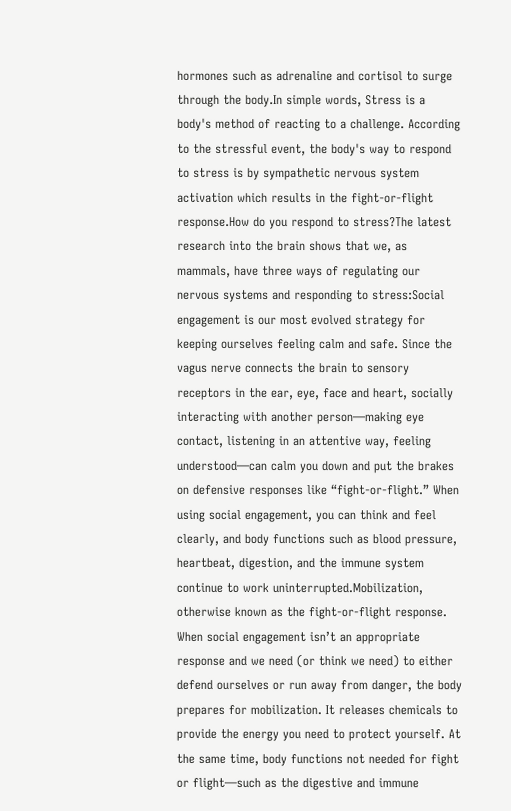hormones such as adrenaline and cortisol to surge through the body.In simple words, Stress is a body's method of reacting to a challenge. According to the stressful event, the body's way to respond to stress is by sympathetic nervous system activation which results in the fight-or-flight response.How do you respond to stress?The latest research into the brain shows that we, as mammals, have three ways of regulating our nervous systems and responding to stress:Social engagement is our most evolved strategy for keeping ourselves feeling calm and safe. Since the vagus nerve connects the brain to sensory receptors in the ear, eye, face and heart, socially interacting with another person—making eye contact, listening in an attentive way, feeling understood—can calm you down and put the brakes on defensive responses like “fight-or-flight.” When using social engagement, you can think and feel clearly, and body functions such as blood pressure, heartbeat, digestion, and the immune system continue to work uninterrupted.Mobilization, otherwise known as the fight-or-flight response. When social engagement isn’t an appropriate response and we need (or think we need) to either defend ourselves or run away from danger, the body prepares for mobilization. It releases chemicals to provide the energy you need to protect yourself. At the same time, body functions not needed for fight or flight—such as the digestive and immune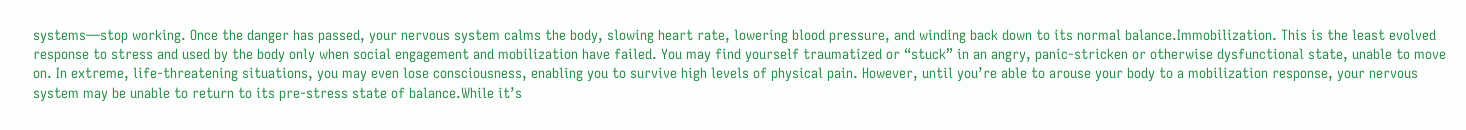systems—stop working. Once the danger has passed, your nervous system calms the body, slowing heart rate, lowering blood pressure, and winding back down to its normal balance.Immobilization. This is the least evolved response to stress and used by the body only when social engagement and mobilization have failed. You may find yourself traumatized or “stuck” in an angry, panic-stricken or otherwise dysfunctional state, unable to move on. In extreme, life-threatening situations, you may even lose consciousness, enabling you to survive high levels of physical pain. However, until you’re able to arouse your body to a mobilization response, your nervous system may be unable to return to its pre-stress state of balance.While it’s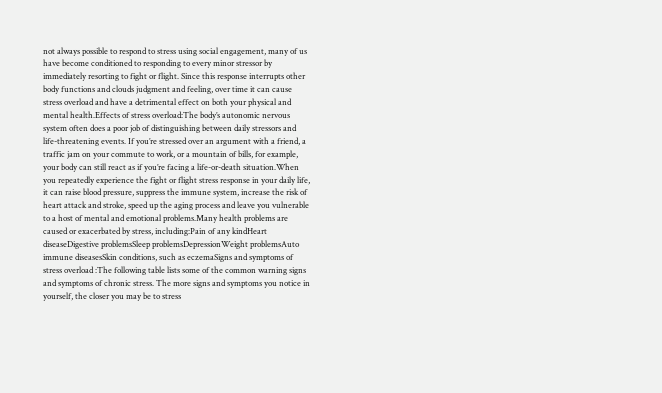not always possible to respond to stress using social engagement, many of us have become conditioned to responding to every minor stressor by immediately resorting to fight or flight. Since this response interrupts other body functions and clouds judgment and feeling, over time it can cause stress overload and have a detrimental effect on both your physical and mental health.Effects of stress overload:The body’s autonomic nervous system often does a poor job of distinguishing between daily stressors and life-threatening events. If you’re stressed over an argument with a friend, a traffic jam on your commute to work, or a mountain of bills, for example, your body can still react as if you’re facing a life-or-death situation.When you repeatedly experience the fight or flight stress response in your daily life, it can raise blood pressure, suppress the immune system, increase the risk of heart attack and stroke, speed up the aging process and leave you vulnerable to a host of mental and emotional problems.Many health problems are caused or exacerbated by stress, including:Pain of any kindHeart diseaseDigestive problemsSleep problemsDepressionWeight problemsAuto immune diseasesSkin conditions, such as eczemaSigns and symptoms of stress overload :The following table lists some of the common warning signs and symptoms of chronic stress. The more signs and symptoms you notice in yourself, the closer you may be to stress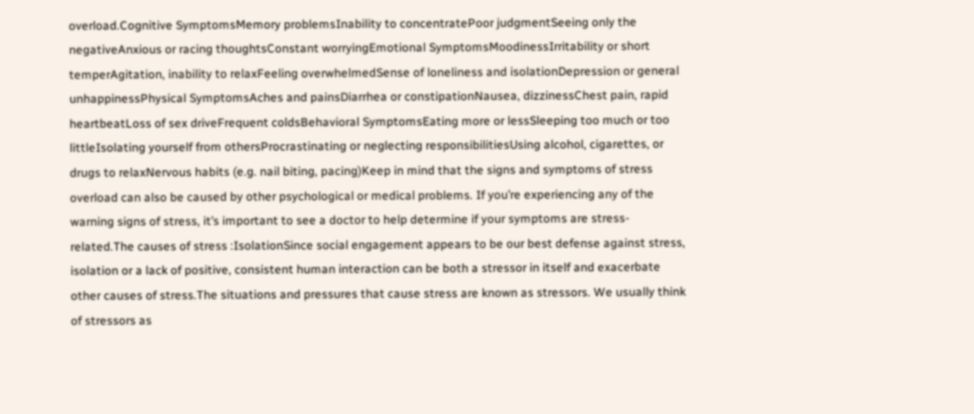overload.Cognitive SymptomsMemory problemsInability to concentratePoor judgmentSeeing only the negativeAnxious or racing thoughtsConstant worryingEmotional SymptomsMoodinessIrritability or short temperAgitation, inability to relaxFeeling overwhelmedSense of loneliness and isolationDepression or general unhappinessPhysical SymptomsAches and painsDiarrhea or constipationNausea, dizzinessChest pain, rapid heartbeatLoss of sex driveFrequent coldsBehavioral SymptomsEating more or lessSleeping too much or too littleIsolating yourself from othersProcrastinating or neglecting responsibilitiesUsing alcohol, cigarettes, or drugs to relaxNervous habits (e.g. nail biting, pacing)Keep in mind that the signs and symptoms of stress overload can also be caused by other psychological or medical problems. If you’re experiencing any of the warning signs of stress, it’s important to see a doctor to help determine if your symptoms are stress-related.The causes of stress :IsolationSince social engagement appears to be our best defense against stress, isolation or a lack of positive, consistent human interaction can be both a stressor in itself and exacerbate other causes of stress.The situations and pressures that cause stress are known as stressors. We usually think of stressors as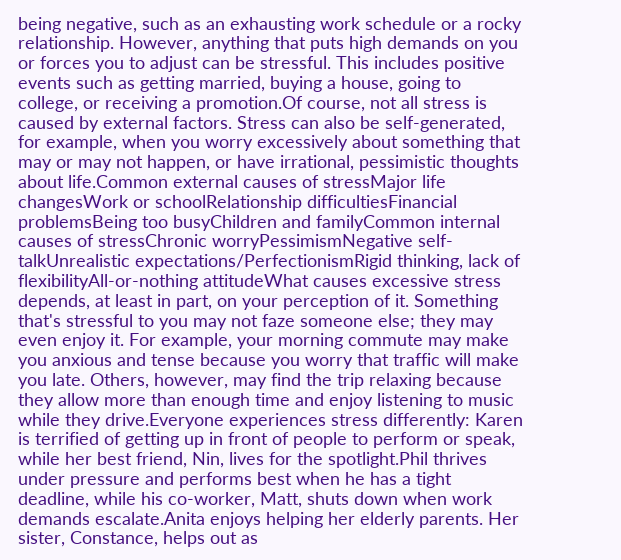being negative, such as an exhausting work schedule or a rocky relationship. However, anything that puts high demands on you or forces you to adjust can be stressful. This includes positive events such as getting married, buying a house, going to college, or receiving a promotion.Of course, not all stress is caused by external factors. Stress can also be self-generated, for example, when you worry excessively about something that may or may not happen, or have irrational, pessimistic thoughts about life.Common external causes of stressMajor life changesWork or schoolRelationship difficultiesFinancial problemsBeing too busyChildren and familyCommon internal causes of stressChronic worryPessimismNegative self-talkUnrealistic expectations/PerfectionismRigid thinking, lack of flexibilityAll-or-nothing attitudeWhat causes excessive stress depends, at least in part, on your perception of it. Something that's stressful to you may not faze someone else; they may even enjoy it. For example, your morning commute may make you anxious and tense because you worry that traffic will make you late. Others, however, may find the trip relaxing because they allow more than enough time and enjoy listening to music while they drive.Everyone experiences stress differently: Karen is terrified of getting up in front of people to perform or speak, while her best friend, Nin, lives for the spotlight.Phil thrives under pressure and performs best when he has a tight deadline, while his co-worker, Matt, shuts down when work demands escalate.Anita enjoys helping her elderly parents. Her sister, Constance, helps out as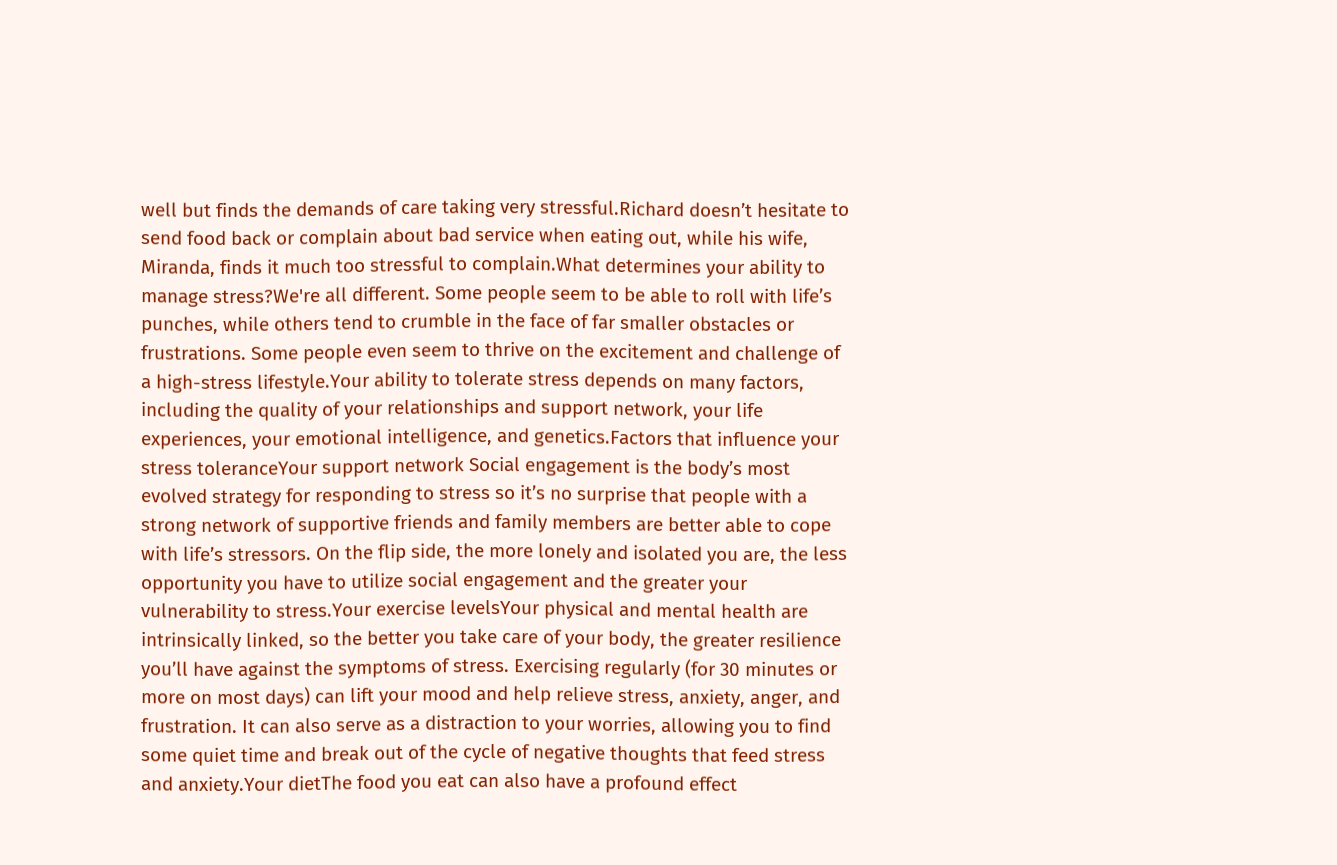well but finds the demands of care taking very stressful.Richard doesn’t hesitate to send food back or complain about bad service when eating out, while his wife, Miranda, finds it much too stressful to complain.What determines your ability to manage stress?We're all different. Some people seem to be able to roll with life’s punches, while others tend to crumble in the face of far smaller obstacles or frustrations. Some people even seem to thrive on the excitement and challenge of a high-stress lifestyle.Your ability to tolerate stress depends on many factors, including the quality of your relationships and support network, your life experiences, your emotional intelligence, and genetics.Factors that influence your stress toleranceYour support network Social engagement is the body’s most evolved strategy for responding to stress so it’s no surprise that people with a strong network of supportive friends and family members are better able to cope with life’s stressors. On the flip side, the more lonely and isolated you are, the less opportunity you have to utilize social engagement and the greater your vulnerability to stress.Your exercise levelsYour physical and mental health are intrinsically linked, so the better you take care of your body, the greater resilience you’ll have against the symptoms of stress. Exercising regularly (for 30 minutes or more on most days) can lift your mood and help relieve stress, anxiety, anger, and frustration. It can also serve as a distraction to your worries, allowing you to find some quiet time and break out of the cycle of negative thoughts that feed stress and anxiety.Your dietThe food you eat can also have a profound effect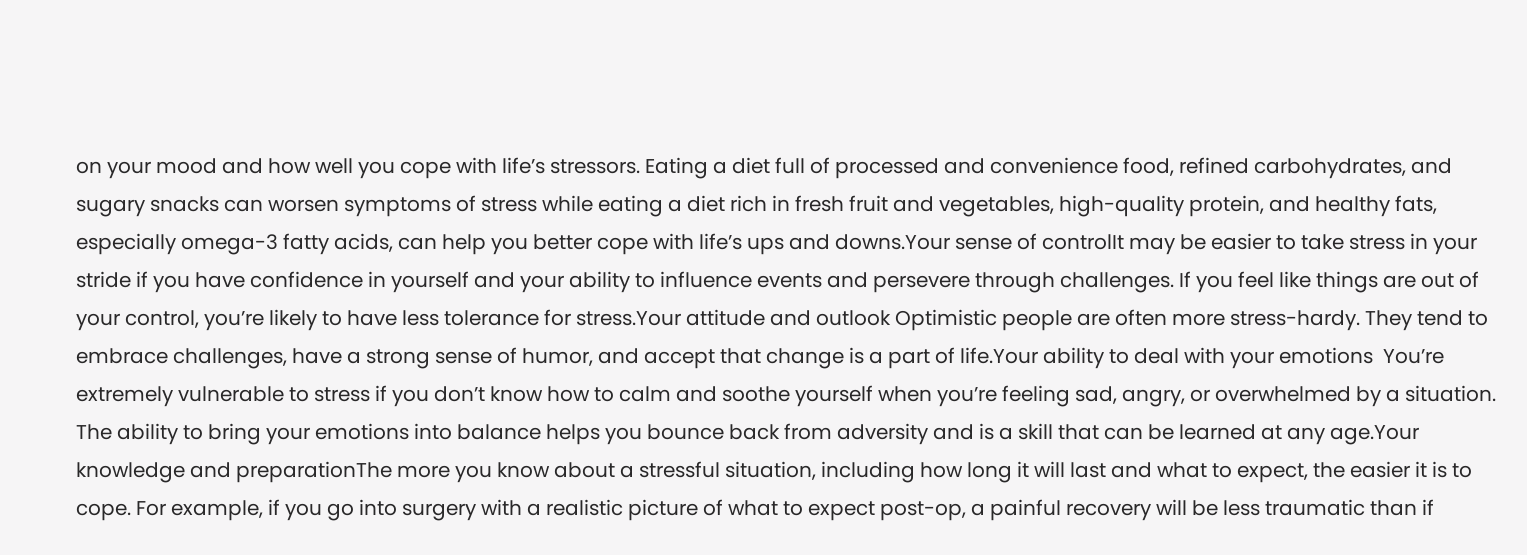on your mood and how well you cope with life’s stressors. Eating a diet full of processed and convenience food, refined carbohydrates, and sugary snacks can worsen symptoms of stress while eating a diet rich in fresh fruit and vegetables, high-quality protein, and healthy fats, especially omega-3 fatty acids, can help you better cope with life’s ups and downs.Your sense of controlIt may be easier to take stress in your stride if you have confidence in yourself and your ability to influence events and persevere through challenges. If you feel like things are out of your control, you’re likely to have less tolerance for stress.Your attitude and outlook Optimistic people are often more stress-hardy. They tend to embrace challenges, have a strong sense of humor, and accept that change is a part of life.Your ability to deal with your emotions  You’re extremely vulnerable to stress if you don’t know how to calm and soothe yourself when you’re feeling sad, angry, or overwhelmed by a situation. The ability to bring your emotions into balance helps you bounce back from adversity and is a skill that can be learned at any age.Your knowledge and preparationThe more you know about a stressful situation, including how long it will last and what to expect, the easier it is to cope. For example, if you go into surgery with a realistic picture of what to expect post-op, a painful recovery will be less traumatic than if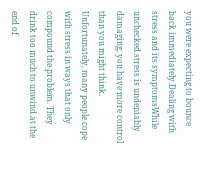you were expecting to bounce back immediately.Dealing with stress and its symptomsWhile unchecked stress is undeniably damaging, you have more control than you might think. Unfortunately, many people cope with stress in ways that only compound the problem. They drink too much to unwind at the end of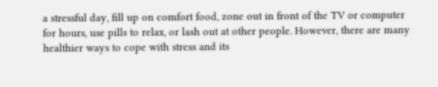a stressful day, fill up on comfort food, zone out in front of the TV or computer for hours, use pills to relax, or lash out at other people. However, there are many healthier ways to cope with stress and its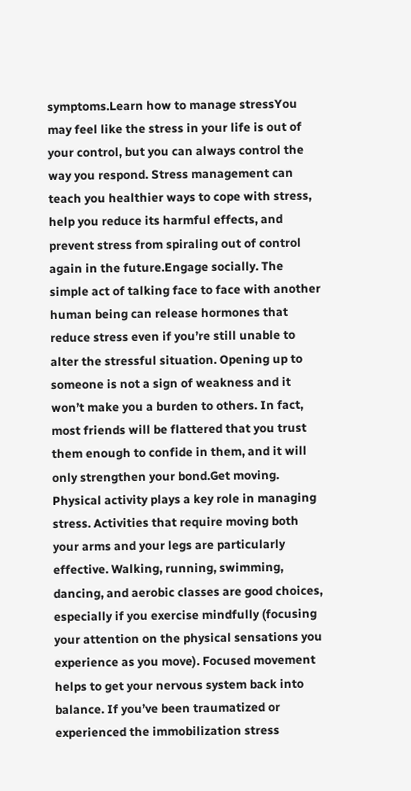symptoms.Learn how to manage stressYou may feel like the stress in your life is out of your control, but you can always control the way you respond. Stress management can teach you healthier ways to cope with stress, help you reduce its harmful effects, and prevent stress from spiraling out of control again in the future.Engage socially. The simple act of talking face to face with another human being can release hormones that reduce stress even if you’re still unable to alter the stressful situation. Opening up to someone is not a sign of weakness and it won’t make you a burden to others. In fact, most friends will be flattered that you trust them enough to confide in them, and it will only strengthen your bond.Get moving. Physical activity plays a key role in managing stress. Activities that require moving both your arms and your legs are particularly effective. Walking, running, swimming, dancing, and aerobic classes are good choices, especially if you exercise mindfully (focusing your attention on the physical sensations you experience as you move). Focused movement helps to get your nervous system back into balance. If you’ve been traumatized or experienced the immobilization stress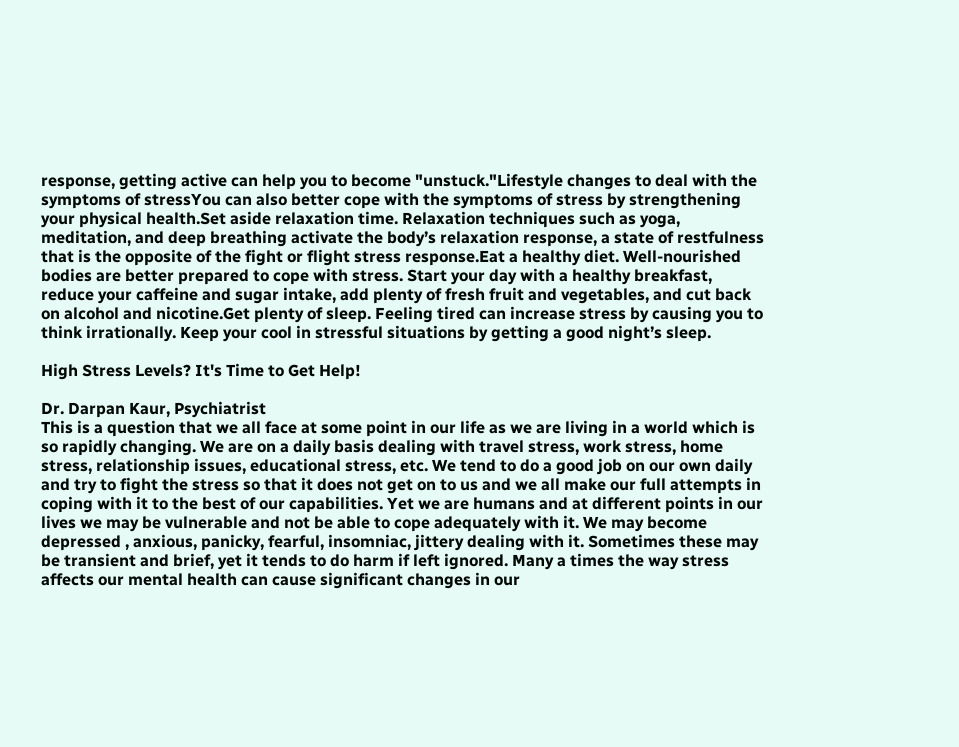response, getting active can help you to become "unstuck."Lifestyle changes to deal with the symptoms of stressYou can also better cope with the symptoms of stress by strengthening your physical health.Set aside relaxation time. Relaxation techniques such as yoga, meditation, and deep breathing activate the body’s relaxation response, a state of restfulness that is the opposite of the fight or flight stress response.Eat a healthy diet. Well-nourished bodies are better prepared to cope with stress. Start your day with a healthy breakfast, reduce your caffeine and sugar intake, add plenty of fresh fruit and vegetables, and cut back on alcohol and nicotine.Get plenty of sleep. Feeling tired can increase stress by causing you to think irrationally. Keep your cool in stressful situations by getting a good night’s sleep.

High Stress Levels? It's Time to Get Help!

Dr. Darpan Kaur, Psychiatrist
This is a question that we all face at some point in our life as we are living in a world which is so rapidly changing. We are on a daily basis dealing with travel stress, work stress, home stress, relationship issues, educational stress, etc. We tend to do a good job on our own daily and try to fight the stress so that it does not get on to us and we all make our full attempts in coping with it to the best of our capabilities. Yet we are humans and at different points in our lives we may be vulnerable and not be able to cope adequately with it. We may become depressed , anxious, panicky, fearful, insomniac, jittery dealing with it. Sometimes these may be transient and brief, yet it tends to do harm if left ignored. Many a times the way stress affects our mental health can cause significant changes in our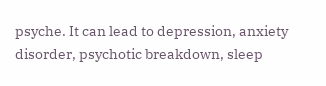psyche. It can lead to depression, anxiety disorder, psychotic breakdown, sleep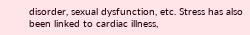disorder, sexual dysfunction, etc. Stress has also been linked to cardiac illness,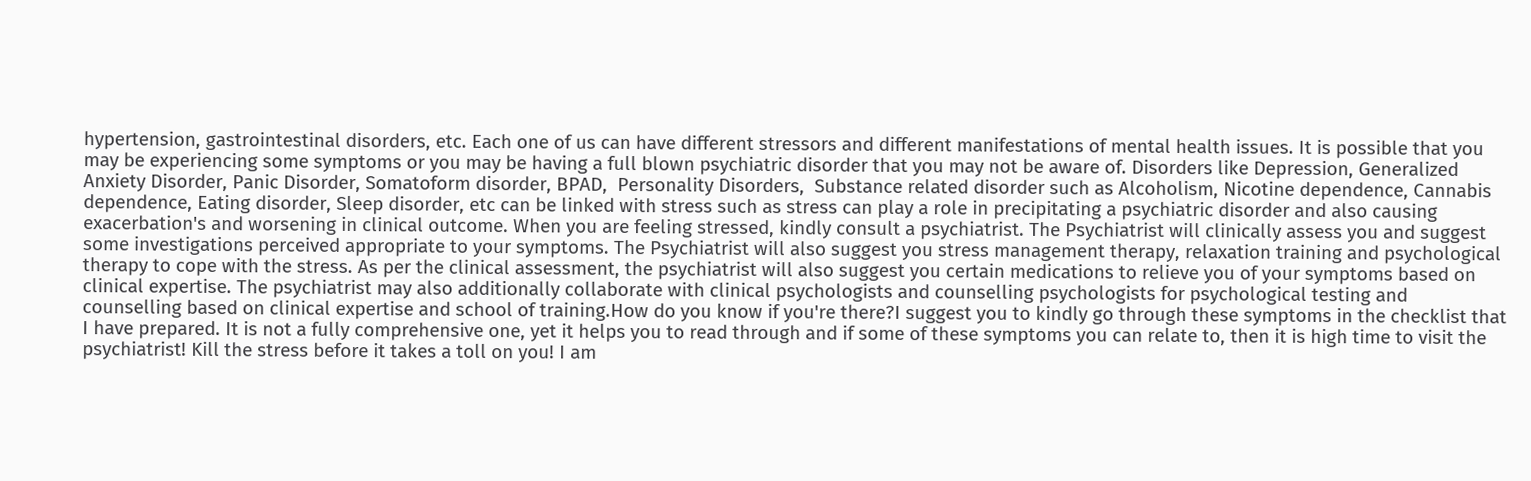hypertension, gastrointestinal disorders, etc. Each one of us can have different stressors and different manifestations of mental health issues. It is possible that you may be experiencing some symptoms or you may be having a full blown psychiatric disorder that you may not be aware of. Disorders like Depression, Generalized Anxiety Disorder, Panic Disorder, Somatoform disorder, BPAD,  Personality Disorders,  Substance related disorder such as Alcoholism, Nicotine dependence, Cannabis dependence, Eating disorder, Sleep disorder, etc can be linked with stress such as stress can play a role in precipitating a psychiatric disorder and also causing exacerbation's and worsening in clinical outcome. When you are feeling stressed, kindly consult a psychiatrist. The Psychiatrist will clinically assess you and suggest some investigations perceived appropriate to your symptoms. The Psychiatrist will also suggest you stress management therapy, relaxation training and psychological therapy to cope with the stress. As per the clinical assessment, the psychiatrist will also suggest you certain medications to relieve you of your symptoms based on clinical expertise. The psychiatrist may also additionally collaborate with clinical psychologists and counselling psychologists for psychological testing and counselling based on clinical expertise and school of training.How do you know if you're there?I suggest you to kindly go through these symptoms in the checklist that I have prepared. It is not a fully comprehensive one, yet it helps you to read through and if some of these symptoms you can relate to, then it is high time to visit the psychiatrist! Kill the stress before it takes a toll on you! I am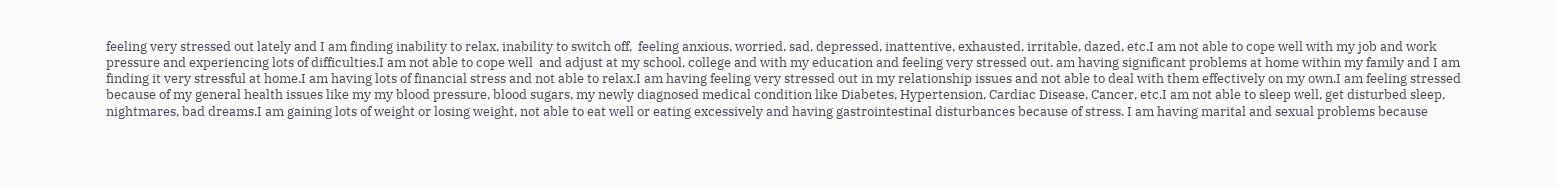feeling very stressed out lately and I am finding inability to relax, inability to switch off,  feeling anxious, worried, sad, depressed, inattentive, exhausted, irritable, dazed, etc.I am not able to cope well with my job and work pressure and experiencing lots of difficulties.I am not able to cope well  and adjust at my school, college and with my education and feeling very stressed out. am having significant problems at home within my family and I am finding it very stressful at home.I am having lots of financial stress and not able to relax.I am having feeling very stressed out in my relationship issues and not able to deal with them effectively on my own.I am feeling stressed because of my general health issues like my my blood pressure, blood sugars, my newly diagnosed medical condition like Diabetes, Hypertension, Cardiac Disease, Cancer, etc.I am not able to sleep well, get disturbed sleep, nightmares, bad dreams.I am gaining lots of weight or losing weight, not able to eat well or eating excessively and having gastrointestinal disturbances because of stress. I am having marital and sexual problems because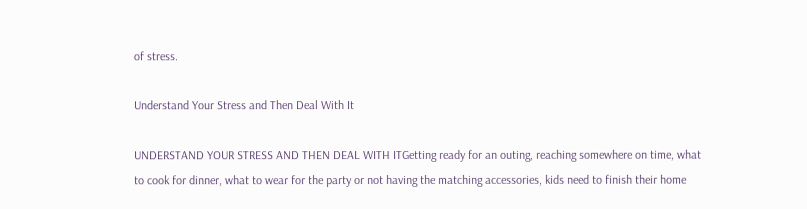of stress.

Understand Your Stress and Then Deal With It

UNDERSTAND YOUR STRESS AND THEN DEAL WITH ITGetting ready for an outing, reaching somewhere on time, what to cook for dinner, what to wear for the party or not having the matching accessories, kids need to finish their home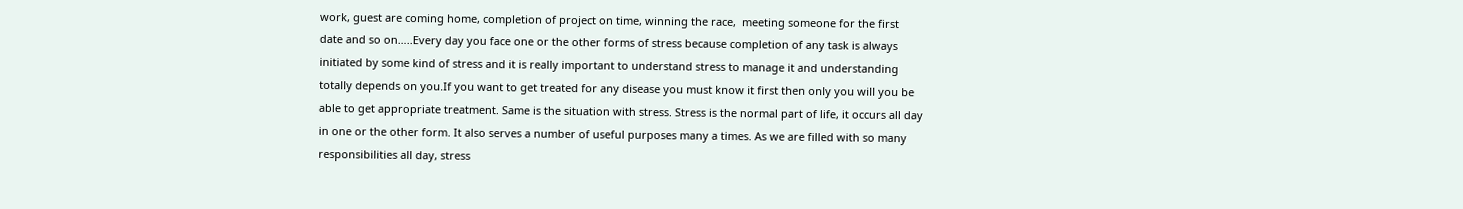work, guest are coming home, completion of project on time, winning the race,  meeting someone for the first date and so on…..Every day you face one or the other forms of stress because completion of any task is always initiated by some kind of stress and it is really important to understand stress to manage it and understanding totally depends on you.If you want to get treated for any disease you must know it first then only you will you be able to get appropriate treatment. Same is the situation with stress. Stress is the normal part of life, it occurs all day in one or the other form. It also serves a number of useful purposes many a times. As we are filled with so many responsibilities all day, stress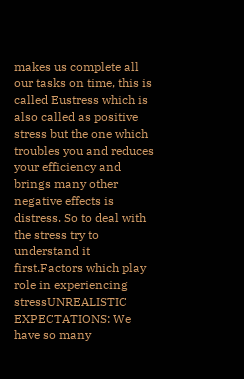makes us complete all our tasks on time, this is called Eustress which is also called as positive stress but the one which troubles you and reduces your efficiency and brings many other negative effects is distress. So to deal with the stress try to understand it first.Factors which play role in experiencing stressUNREALISTIC EXPECTATIONS: We have so many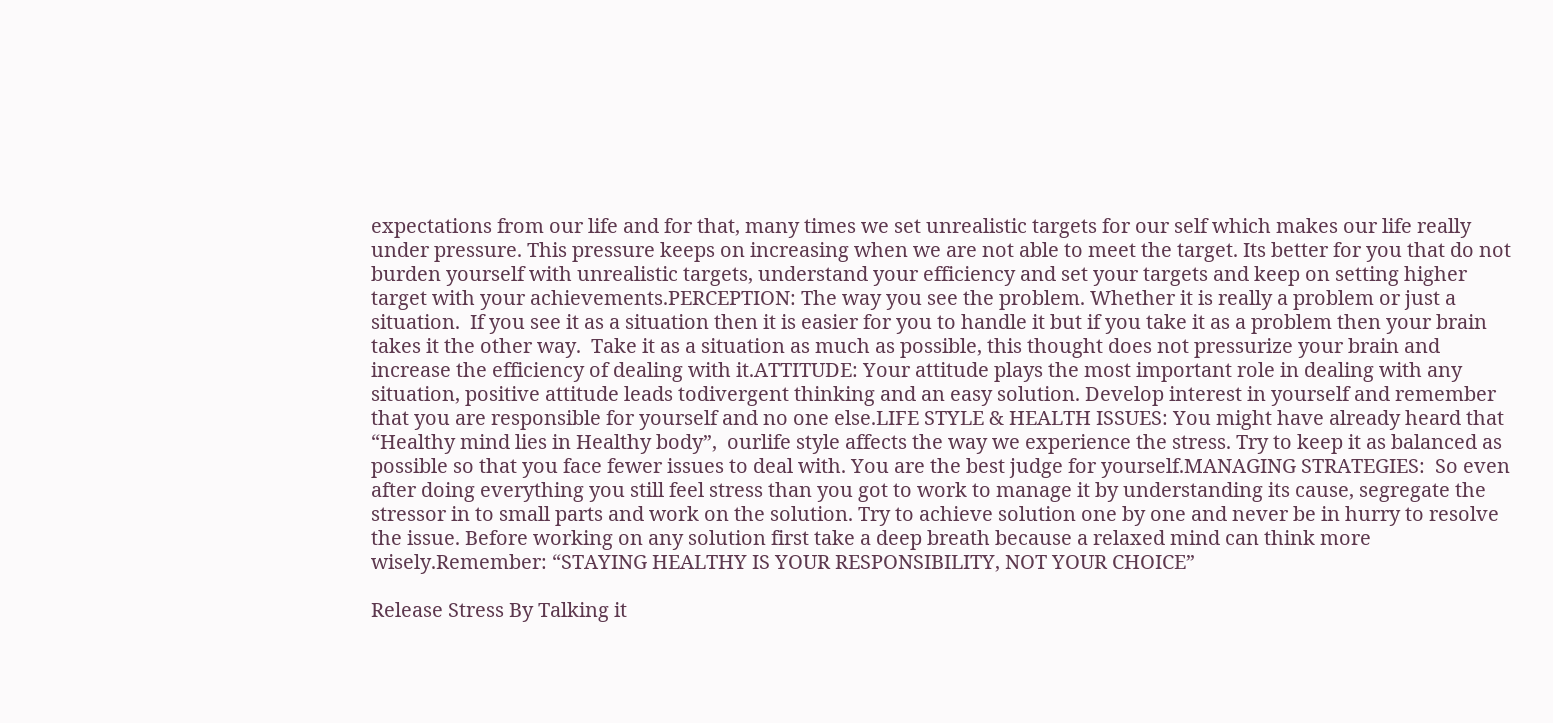expectations from our life and for that, many times we set unrealistic targets for our self which makes our life really under pressure. This pressure keeps on increasing when we are not able to meet the target. Its better for you that do not burden yourself with unrealistic targets, understand your efficiency and set your targets and keep on setting higher target with your achievements.PERCEPTION: The way you see the problem. Whether it is really a problem or just a situation.  If you see it as a situation then it is easier for you to handle it but if you take it as a problem then your brain takes it the other way.  Take it as a situation as much as possible, this thought does not pressurize your brain and increase the efficiency of dealing with it.ATTITUDE: Your attitude plays the most important role in dealing with any situation, positive attitude leads todivergent thinking and an easy solution. Develop interest in yourself and remember that you are responsible for yourself and no one else.LIFE STYLE & HEALTH ISSUES: You might have already heard that “Healthy mind lies in Healthy body”,  ourlife style affects the way we experience the stress. Try to keep it as balanced as possible so that you face fewer issues to deal with. You are the best judge for yourself.MANAGING STRATEGIES:  So even after doing everything you still feel stress than you got to work to manage it by understanding its cause, segregate the stressor in to small parts and work on the solution. Try to achieve solution one by one and never be in hurry to resolve the issue. Before working on any solution first take a deep breath because a relaxed mind can think more wisely.Remember: “STAYING HEALTHY IS YOUR RESPONSIBILITY, NOT YOUR CHOICE”

Release Stress By Talking it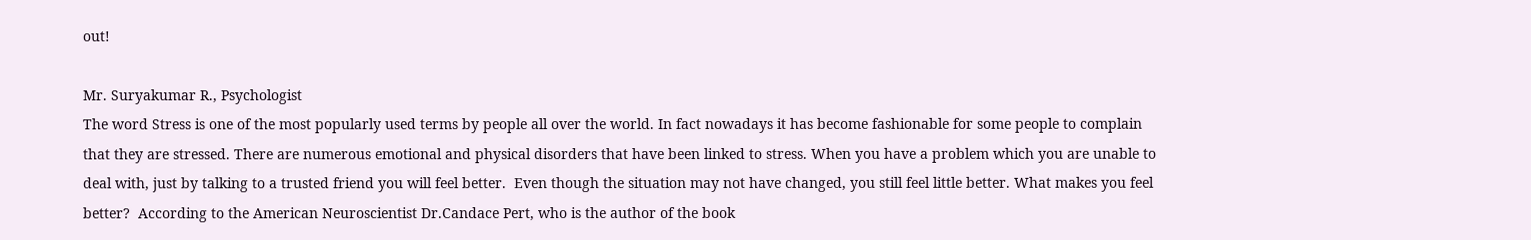out!

Mr. Suryakumar R., Psychologist
The word Stress is one of the most popularly used terms by people all over the world. In fact nowadays it has become fashionable for some people to complain that they are stressed. There are numerous emotional and physical disorders that have been linked to stress. When you have a problem which you are unable to deal with, just by talking to a trusted friend you will feel better.  Even though the situation may not have changed, you still feel little better. What makes you feel better?  According to the American Neuroscientist Dr.Candace Pert, who is the author of the book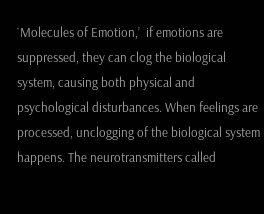`Molecules of Emotion,’  if emotions are suppressed, they can clog the biological system, causing both physical and psychological disturbances. When feelings are processed, unclogging of the biological system happens. The neurotransmitters called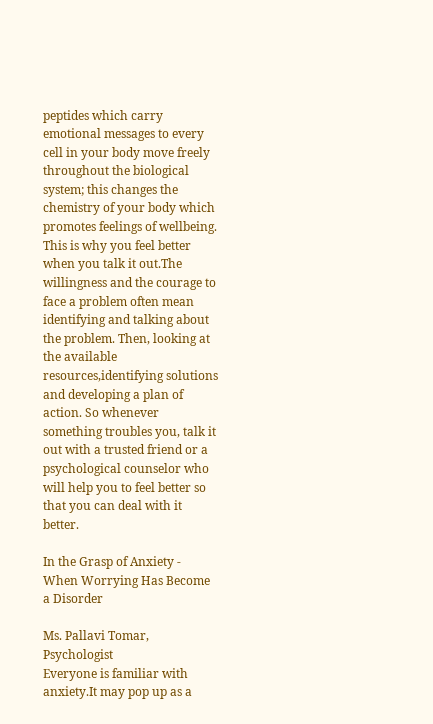peptides which carry emotional messages to every cell in your body move freely throughout the biological system; this changes the chemistry of your body which promotes feelings of wellbeing. This is why you feel better when you talk it out.The willingness and the courage to face a problem often mean identifying and talking about the problem. Then, looking at the available resources,identifying solutions and developing a plan of action. So whenever something troubles you, talk it out with a trusted friend or a psychological counselor who will help you to feel better so that you can deal with it better.

In the Grasp of Anxiety - When Worrying Has Become a Disorder

Ms. Pallavi Tomar, Psychologist
Everyone is familiar with anxiety.It may pop up as a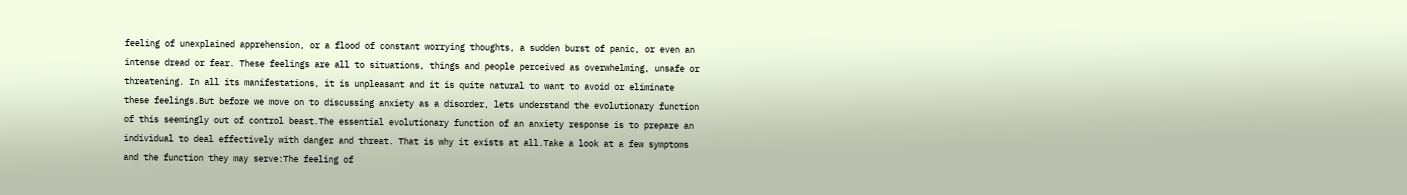feeling of unexplained apprehension, or a flood of constant worrying thoughts, a sudden burst of panic, or even an intense dread or fear. These feelings are all to situations, things and people perceived as overwhelming, unsafe or threatening. In all its manifestations, it is unpleasant and it is quite natural to want to avoid or eliminate these feelings.But before we move on to discussing anxiety as a disorder, lets understand the evolutionary function of this seemingly out of control beast.The essential evolutionary function of an anxiety response is to prepare an individual to deal effectively with danger and threat. That is why it exists at all.Take a look at a few symptoms and the function they may serve:The feeling of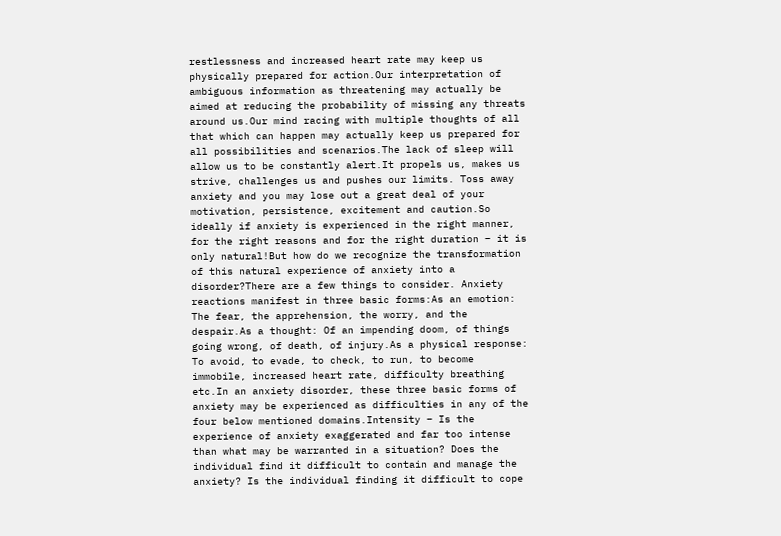restlessness and increased heart rate may keep us physically prepared for action.Our interpretation of ambiguous information as threatening may actually be aimed at reducing the probability of missing any threats around us.Our mind racing with multiple thoughts of all that which can happen may actually keep us prepared for all possibilities and scenarios.The lack of sleep will allow us to be constantly alert.It propels us, makes us strive, challenges us and pushes our limits. Toss away anxiety and you may lose out a great deal of your motivation, persistence, excitement and caution.So ideally if anxiety is experienced in the right manner, for the right reasons and for the right duration – it is only natural!But how do we recognize the transformation of this natural experience of anxiety into a disorder?There are a few things to consider. Anxiety reactions manifest in three basic forms:As an emotion: The fear, the apprehension, the worry, and the despair.As a thought: Of an impending doom, of things going wrong, of death, of injury.As a physical response: To avoid, to evade, to check, to run, to become immobile, increased heart rate, difficulty breathing etc.In an anxiety disorder, these three basic forms of anxiety may be experienced as difficulties in any of the four below mentioned domains.Intensity – Is the experience of anxiety exaggerated and far too intense than what may be warranted in a situation? Does the individual find it difficult to contain and manage the anxiety? Is the individual finding it difficult to cope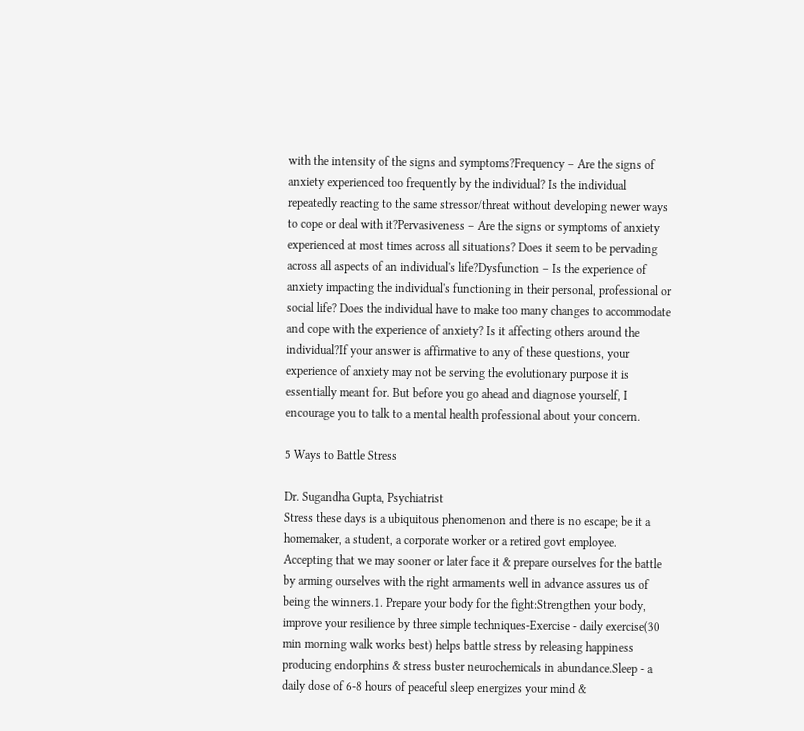with the intensity of the signs and symptoms?Frequency – Are the signs of anxiety experienced too frequently by the individual? Is the individual repeatedly reacting to the same stressor/threat without developing newer ways to cope or deal with it?Pervasiveness – Are the signs or symptoms of anxiety experienced at most times across all situations? Does it seem to be pervading across all aspects of an individual's life?Dysfunction – Is the experience of anxiety impacting the individual's functioning in their personal, professional or social life? Does the individual have to make too many changes to accommodate and cope with the experience of anxiety? Is it affecting others around the individual?If your answer is affirmative to any of these questions, your experience of anxiety may not be serving the evolutionary purpose it is essentially meant for. But before you go ahead and diagnose yourself, I encourage you to talk to a mental health professional about your concern.

5 Ways to Battle Stress

Dr. Sugandha Gupta, Psychiatrist
Stress these days is a ubiquitous phenomenon and there is no escape; be it a homemaker, a student, a corporate worker or a retired govt employee. Accepting that we may sooner or later face it & prepare ourselves for the battle by arming ourselves with the right armaments well in advance assures us of being the winners.1. Prepare your body for the fight:Strengthen your body, improve your resilience by three simple techniques-Exercise - daily exercise(30 min morning walk works best) helps battle stress by releasing happiness producing endorphins & stress buster neurochemicals in abundance.Sleep - a daily dose of 6-8 hours of peaceful sleep energizes your mind &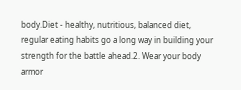body.Diet - healthy, nutritious, balanced diet, regular eating habits go a long way in building your strength for the battle ahead.2. Wear your body armor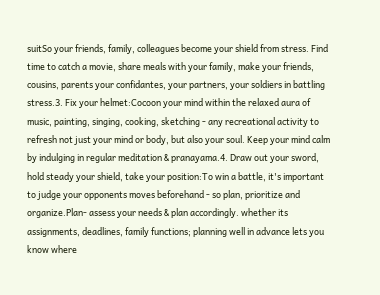suitSo your friends, family, colleagues become your shield from stress. Find time to catch a movie, share meals with your family, make your friends, cousins, parents your confidantes, your partners, your soldiers in battling stress.3. Fix your helmet:Cocoon your mind within the relaxed aura of music, painting, singing, cooking, sketching - any recreational activity to refresh not just your mind or body, but also your soul. Keep your mind calm by indulging in regular meditation & pranayama.4. Draw out your sword, hold steady your shield, take your position:To win a battle, it's important to judge your opponents moves beforehand - so plan, prioritize and organize.Plan- assess your needs & plan accordingly. whether its assignments, deadlines, family functions; planning well in advance lets you know where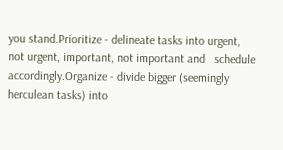you stand.Prioritize - delineate tasks into urgent, not urgent, important, not important and   schedule accordingly.Organize - divide bigger (seemingly herculean tasks) into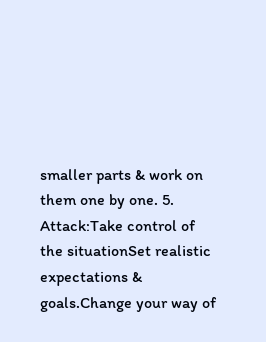smaller parts & work on them one by one. 5. Attack:Take control of the situationSet realistic expectations & goals.Change your way of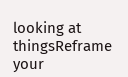looking at thingsReframe your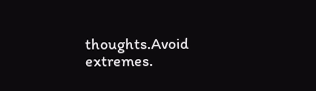thoughts.Avoid extremes.